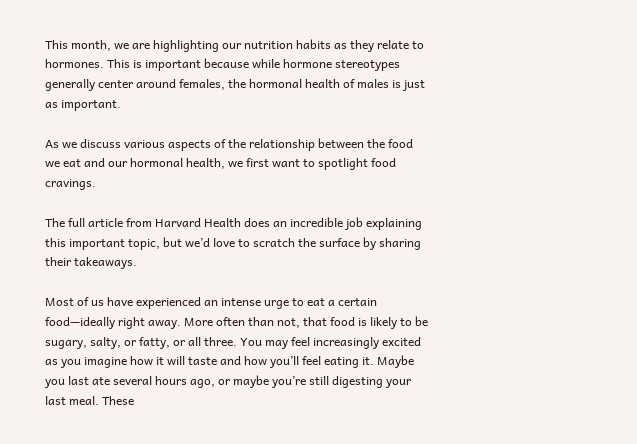This month, we are highlighting our nutrition habits as they relate to hormones. This is important because while hormone stereotypes generally center around females, the hormonal health of males is just as important.

As we discuss various aspects of the relationship between the food we eat and our hormonal health, we first want to spotlight food cravings.

The full article from Harvard Health does an incredible job explaining this important topic, but we’d love to scratch the surface by sharing their takeaways.

Most of us have experienced an intense urge to eat a certain food—ideally right away. More often than not, that food is likely to be sugary, salty, or fatty, or all three. You may feel increasingly excited as you imagine how it will taste and how you’ll feel eating it. Maybe you last ate several hours ago, or maybe you’re still digesting your last meal. These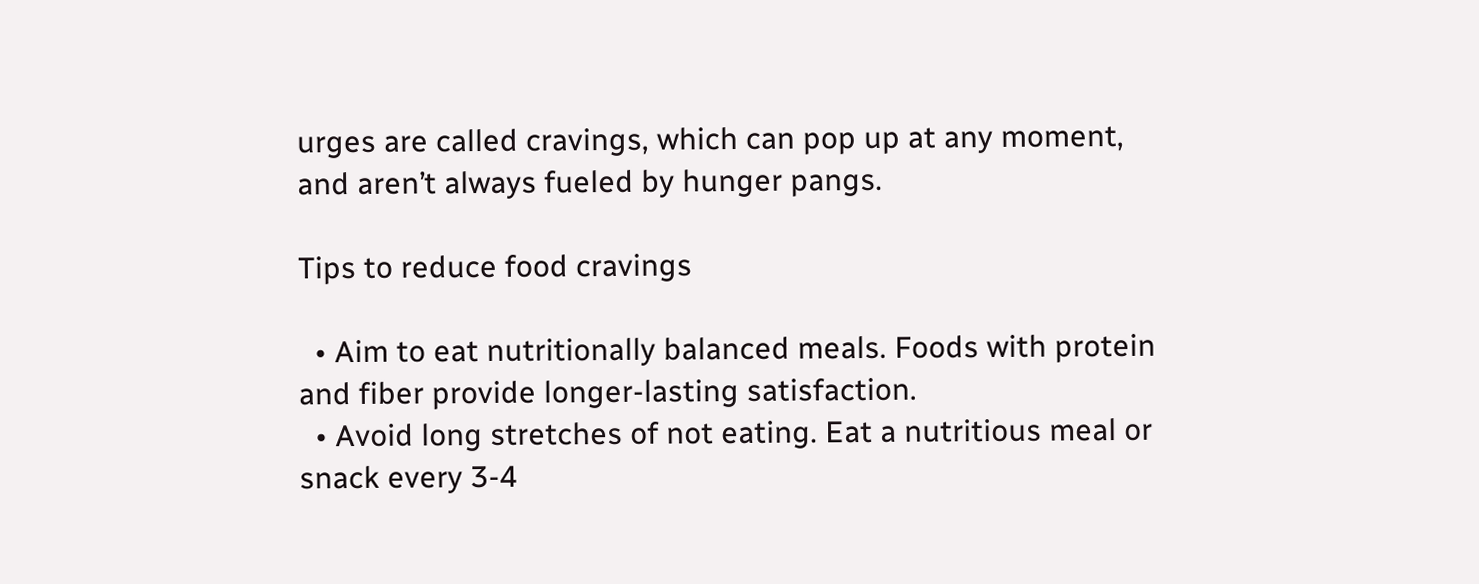urges are called cravings, which can pop up at any moment, and aren’t always fueled by hunger pangs.

Tips to reduce food cravings

  • Aim to eat nutritionally balanced meals. Foods with protein and fiber provide longer-lasting satisfaction.
  • Avoid long stretches of not eating. Eat a nutritious meal or snack every 3-4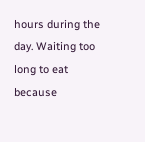hours during the day. Waiting too long to eat because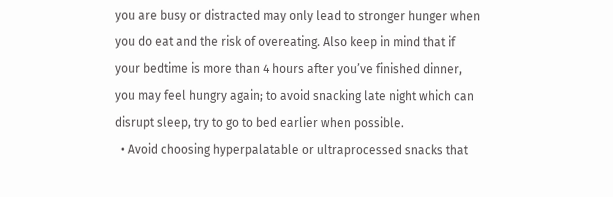you are busy or distracted may only lead to stronger hunger when you do eat and the risk of overeating. Also keep in mind that if your bedtime is more than 4 hours after you’ve finished dinner, you may feel hungry again; to avoid snacking late night which can disrupt sleep, try to go to bed earlier when possible.
  • Avoid choosing hyperpalatable or ultraprocessed snacks that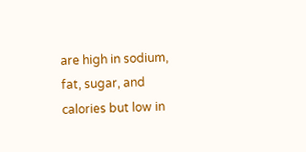are high in sodium, fat, sugar, and calories but low in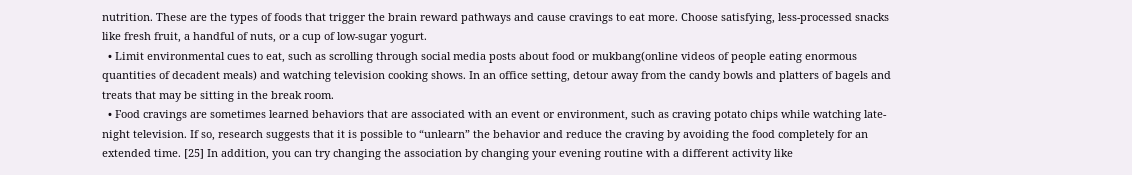nutrition. These are the types of foods that trigger the brain reward pathways and cause cravings to eat more. Choose satisfying, less-processed snacks like fresh fruit, a handful of nuts, or a cup of low-sugar yogurt.
  • Limit environmental cues to eat, such as scrolling through social media posts about food or mukbang(online videos of people eating enormous quantities of decadent meals) and watching television cooking shows. In an office setting, detour away from the candy bowls and platters of bagels and treats that may be sitting in the break room.
  • Food cravings are sometimes learned behaviors that are associated with an event or environment, such as craving potato chips while watching late-night television. If so, research suggests that it is possible to “unlearn” the behavior and reduce the craving by avoiding the food completely for an extended time. [25] In addition, you can try changing the association by changing your evening routine with a different activity like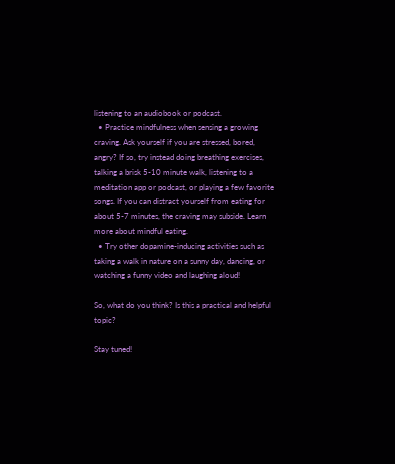listening to an audiobook or podcast.
  • Practice mindfulness when sensing a growing craving. Ask yourself if you are stressed, bored, angry? If so, try instead doing breathing exercises, talking a brisk 5-10 minute walk, listening to a meditation app or podcast, or playing a few favorite songs. If you can distract yourself from eating for about 5-7 minutes, the craving may subside. Learn more about mindful eating.
  • Try other dopamine-inducing activities such as taking a walk in nature on a sunny day, dancing, or watching a funny video and laughing aloud!

So, what do you think? Is this a practical and helpful topic?

Stay tuned!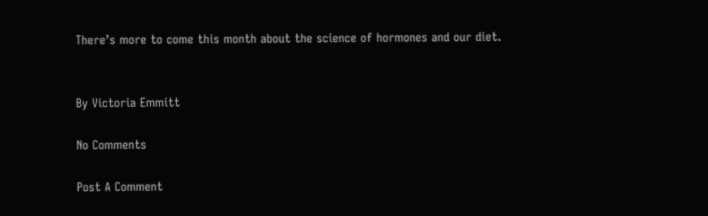There’s more to come this month about the science of hormones and our diet.


By Victoria Emmitt

No Comments

Post A Comment